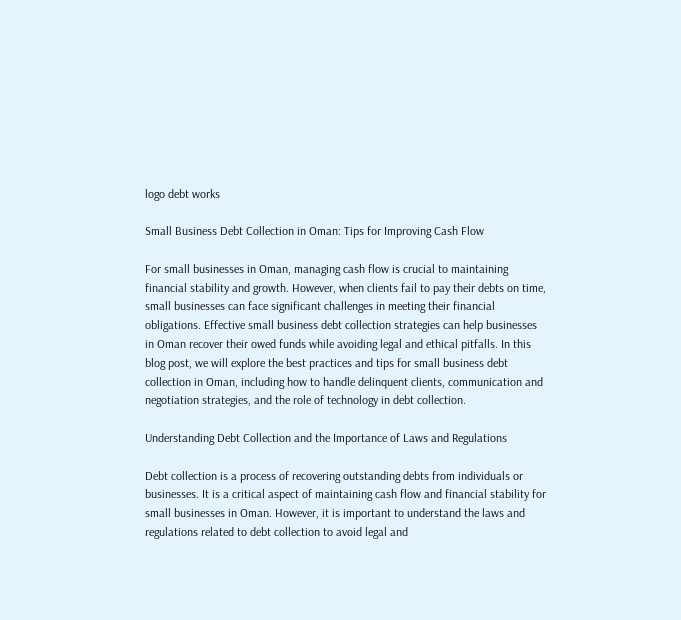logo debt works

Small Business Debt Collection in Oman: Tips for Improving Cash Flow

For small businesses in Oman, managing cash flow is crucial to maintaining financial stability and growth. However, when clients fail to pay their debts on time, small businesses can face significant challenges in meeting their financial obligations. Effective small business debt collection strategies can help businesses in Oman recover their owed funds while avoiding legal and ethical pitfalls. In this blog post, we will explore the best practices and tips for small business debt collection in Oman, including how to handle delinquent clients, communication and negotiation strategies, and the role of technology in debt collection.

Understanding Debt Collection and the Importance of Laws and Regulations

Debt collection is a process of recovering outstanding debts from individuals or businesses. It is a critical aspect of maintaining cash flow and financial stability for small businesses in Oman. However, it is important to understand the laws and regulations related to debt collection to avoid legal and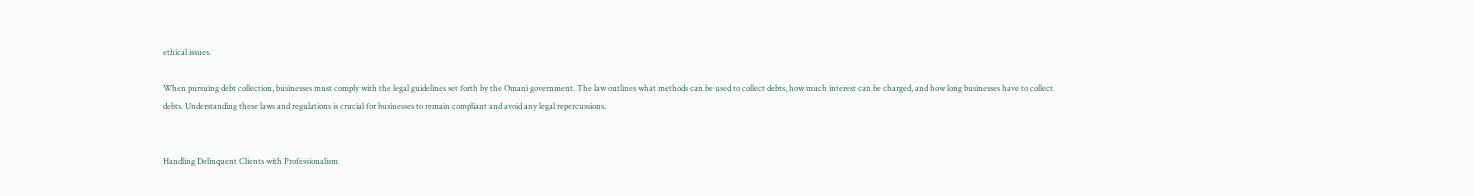ethical issues.

When pursuing debt collection, businesses must comply with the legal guidelines set forth by the Omani government. The law outlines what methods can be used to collect debts, how much interest can be charged, and how long businesses have to collect debts. Understanding these laws and regulations is crucial for businesses to remain compliant and avoid any legal repercussions.


Handling Delinquent Clients with Professionalism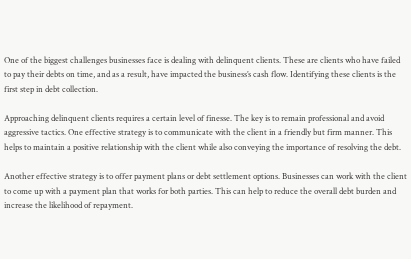One of the biggest challenges businesses face is dealing with delinquent clients. These are clients who have failed to pay their debts on time, and as a result, have impacted the business’s cash flow. Identifying these clients is the first step in debt collection.

Approaching delinquent clients requires a certain level of finesse. The key is to remain professional and avoid aggressive tactics. One effective strategy is to communicate with the client in a friendly but firm manner. This helps to maintain a positive relationship with the client while also conveying the importance of resolving the debt.

Another effective strategy is to offer payment plans or debt settlement options. Businesses can work with the client to come up with a payment plan that works for both parties. This can help to reduce the overall debt burden and increase the likelihood of repayment.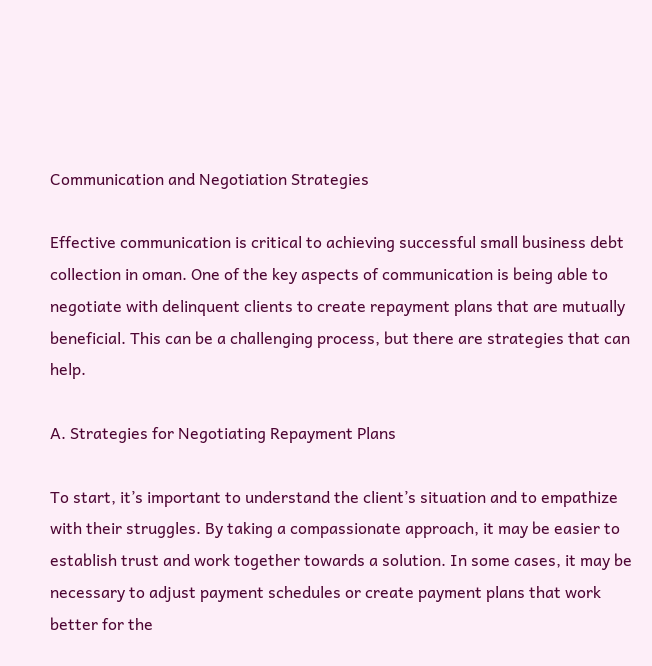Communication and Negotiation Strategies

Effective communication is critical to achieving successful small business debt collection in oman. One of the key aspects of communication is being able to negotiate with delinquent clients to create repayment plans that are mutually beneficial. This can be a challenging process, but there are strategies that can help.

A. Strategies for Negotiating Repayment Plans

To start, it’s important to understand the client’s situation and to empathize with their struggles. By taking a compassionate approach, it may be easier to establish trust and work together towards a solution. In some cases, it may be necessary to adjust payment schedules or create payment plans that work better for the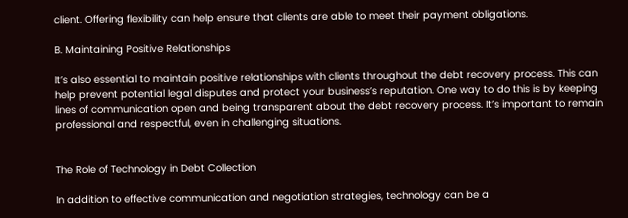client. Offering flexibility can help ensure that clients are able to meet their payment obligations.

B. Maintaining Positive Relationships

It’s also essential to maintain positive relationships with clients throughout the debt recovery process. This can help prevent potential legal disputes and protect your business’s reputation. One way to do this is by keeping lines of communication open and being transparent about the debt recovery process. It’s important to remain professional and respectful, even in challenging situations.


The Role of Technology in Debt Collection

In addition to effective communication and negotiation strategies, technology can be a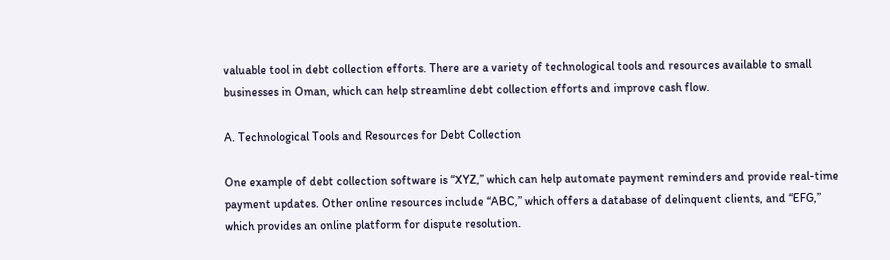valuable tool in debt collection efforts. There are a variety of technological tools and resources available to small businesses in Oman, which can help streamline debt collection efforts and improve cash flow.

A. Technological Tools and Resources for Debt Collection

One example of debt collection software is “XYZ,” which can help automate payment reminders and provide real-time payment updates. Other online resources include “ABC,” which offers a database of delinquent clients, and “EFG,” which provides an online platform for dispute resolution.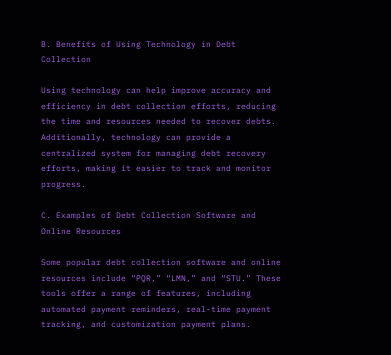B. Benefits of Using Technology in Debt Collection

Using technology can help improve accuracy and efficiency in debt collection efforts, reducing the time and resources needed to recover debts. Additionally, technology can provide a centralized system for managing debt recovery efforts, making it easier to track and monitor progress.

C. Examples of Debt Collection Software and Online Resources

Some popular debt collection software and online resources include “PQR,” “LMN,” and “STU.” These tools offer a range of features, including automated payment reminders, real-time payment tracking, and customization payment plans.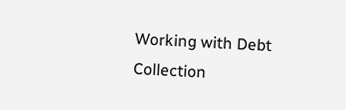Working with Debt Collection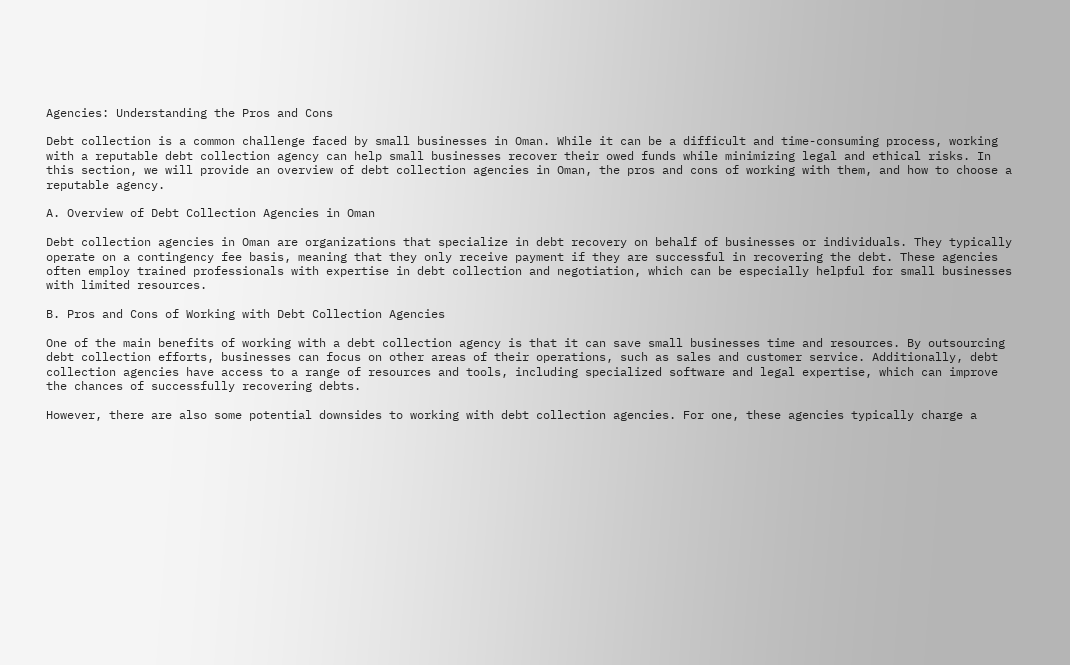Agencies: Understanding the Pros and Cons

Debt collection is a common challenge faced by small businesses in Oman. While it can be a difficult and time-consuming process, working with a reputable debt collection agency can help small businesses recover their owed funds while minimizing legal and ethical risks. In this section, we will provide an overview of debt collection agencies in Oman, the pros and cons of working with them, and how to choose a reputable agency.

A. Overview of Debt Collection Agencies in Oman

Debt collection agencies in Oman are organizations that specialize in debt recovery on behalf of businesses or individuals. They typically operate on a contingency fee basis, meaning that they only receive payment if they are successful in recovering the debt. These agencies often employ trained professionals with expertise in debt collection and negotiation, which can be especially helpful for small businesses with limited resources.

B. Pros and Cons of Working with Debt Collection Agencies

One of the main benefits of working with a debt collection agency is that it can save small businesses time and resources. By outsourcing debt collection efforts, businesses can focus on other areas of their operations, such as sales and customer service. Additionally, debt collection agencies have access to a range of resources and tools, including specialized software and legal expertise, which can improve the chances of successfully recovering debts.

However, there are also some potential downsides to working with debt collection agencies. For one, these agencies typically charge a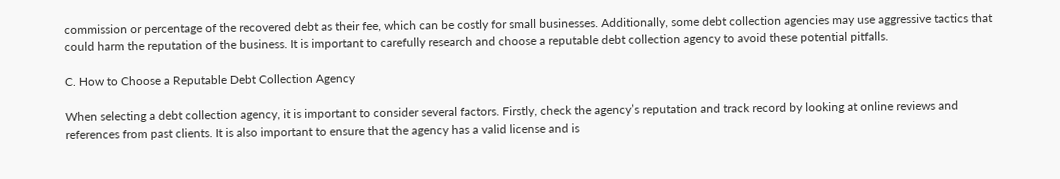commission or percentage of the recovered debt as their fee, which can be costly for small businesses. Additionally, some debt collection agencies may use aggressive tactics that could harm the reputation of the business. It is important to carefully research and choose a reputable debt collection agency to avoid these potential pitfalls.

C. How to Choose a Reputable Debt Collection Agency

When selecting a debt collection agency, it is important to consider several factors. Firstly, check the agency’s reputation and track record by looking at online reviews and references from past clients. It is also important to ensure that the agency has a valid license and is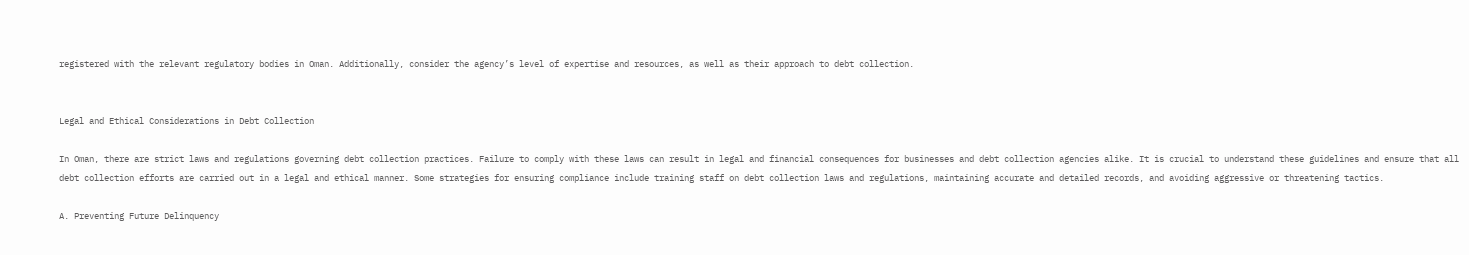registered with the relevant regulatory bodies in Oman. Additionally, consider the agency’s level of expertise and resources, as well as their approach to debt collection.


Legal and Ethical Considerations in Debt Collection

In Oman, there are strict laws and regulations governing debt collection practices. Failure to comply with these laws can result in legal and financial consequences for businesses and debt collection agencies alike. It is crucial to understand these guidelines and ensure that all debt collection efforts are carried out in a legal and ethical manner. Some strategies for ensuring compliance include training staff on debt collection laws and regulations, maintaining accurate and detailed records, and avoiding aggressive or threatening tactics.

A. Preventing Future Delinquency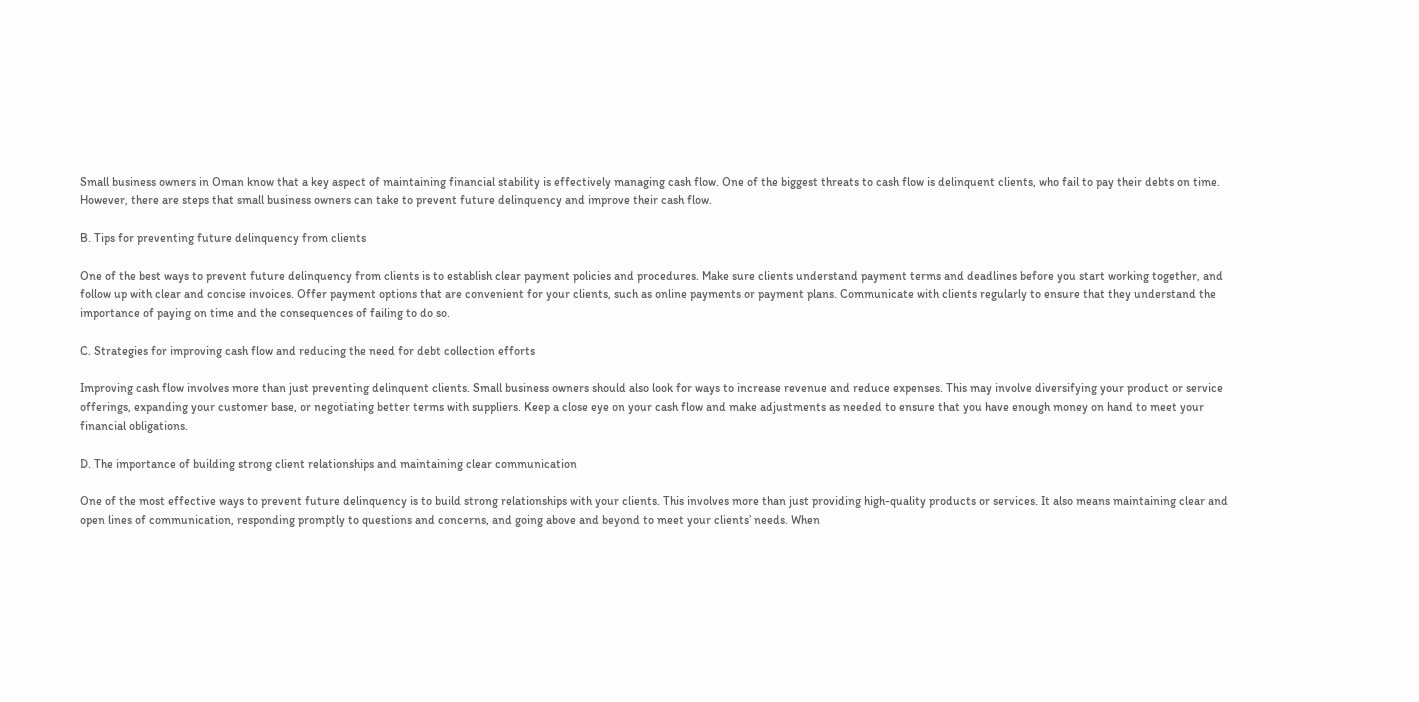Small business owners in Oman know that a key aspect of maintaining financial stability is effectively managing cash flow. One of the biggest threats to cash flow is delinquent clients, who fail to pay their debts on time. However, there are steps that small business owners can take to prevent future delinquency and improve their cash flow.

B. Tips for preventing future delinquency from clients

One of the best ways to prevent future delinquency from clients is to establish clear payment policies and procedures. Make sure clients understand payment terms and deadlines before you start working together, and follow up with clear and concise invoices. Offer payment options that are convenient for your clients, such as online payments or payment plans. Communicate with clients regularly to ensure that they understand the importance of paying on time and the consequences of failing to do so.

C. Strategies for improving cash flow and reducing the need for debt collection efforts

Improving cash flow involves more than just preventing delinquent clients. Small business owners should also look for ways to increase revenue and reduce expenses. This may involve diversifying your product or service offerings, expanding your customer base, or negotiating better terms with suppliers. Keep a close eye on your cash flow and make adjustments as needed to ensure that you have enough money on hand to meet your financial obligations.

D. The importance of building strong client relationships and maintaining clear communication

One of the most effective ways to prevent future delinquency is to build strong relationships with your clients. This involves more than just providing high-quality products or services. It also means maintaining clear and open lines of communication, responding promptly to questions and concerns, and going above and beyond to meet your clients’ needs. When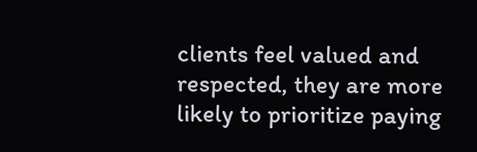clients feel valued and respected, they are more likely to prioritize paying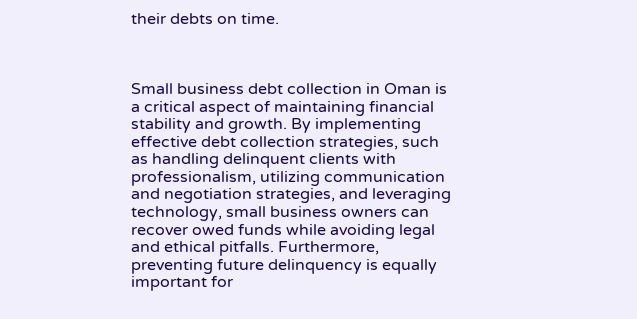their debts on time.



Small business debt collection in Oman is a critical aspect of maintaining financial stability and growth. By implementing effective debt collection strategies, such as handling delinquent clients with professionalism, utilizing communication and negotiation strategies, and leveraging technology, small business owners can recover owed funds while avoiding legal and ethical pitfalls. Furthermore, preventing future delinquency is equally important for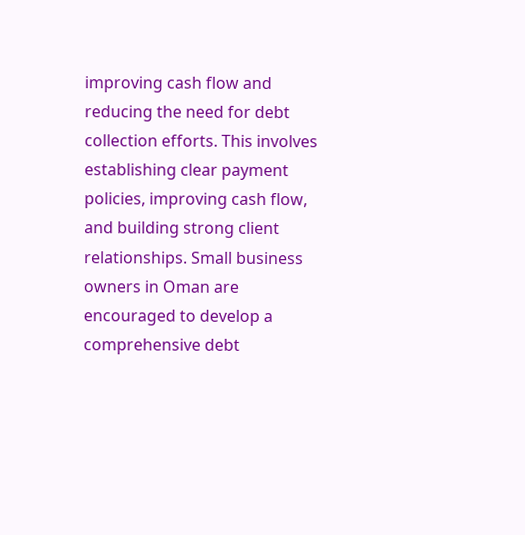improving cash flow and reducing the need for debt collection efforts. This involves establishing clear payment policies, improving cash flow, and building strong client relationships. Small business owners in Oman are encouraged to develop a comprehensive debt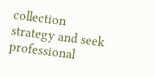collection strategy and seek professional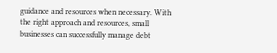guidance and resources when necessary. With the right approach and resources, small businesses can successfully manage debt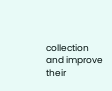collection and improve their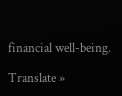financial well-being.

Translate »